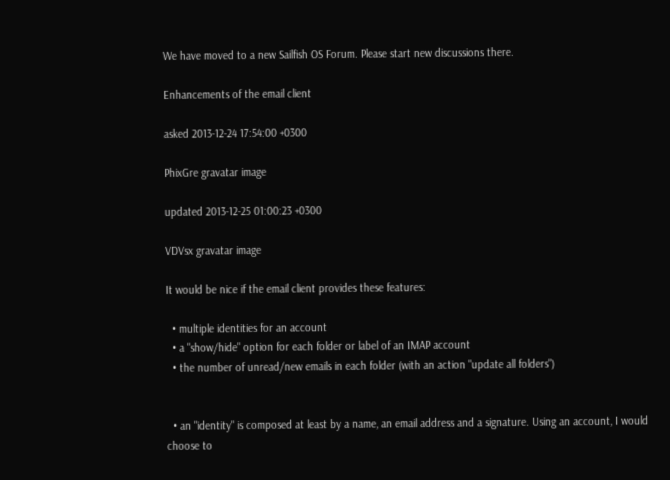We have moved to a new Sailfish OS Forum. Please start new discussions there.

Enhancements of the email client

asked 2013-12-24 17:54:00 +0300

PhixGre gravatar image

updated 2013-12-25 01:00:23 +0300

VDVsx gravatar image

It would be nice if the email client provides these features:

  • multiple identities for an account
  • a "show/hide" option for each folder or label of an IMAP account
  • the number of unread/new emails in each folder (with an action "update all folders")


  • an "identity" is composed at least by a name, an email address and a signature. Using an account, I would choose to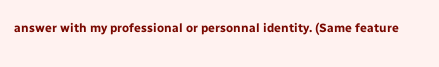answer with my professional or personnal identity. (Same feature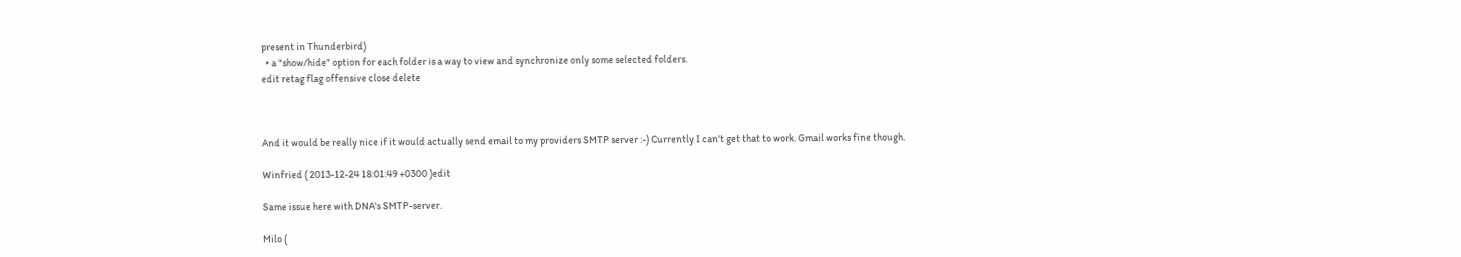present in Thunderbird)
  • a "show/hide" option for each folder is a way to view and synchronize only some selected folders.
edit retag flag offensive close delete



And it would be really nice if it would actually send email to my providers SMTP server :-) Currently I can't get that to work. Gmail works fine though.

Winfried ( 2013-12-24 18:01:49 +0300 )edit

Same issue here with DNA's SMTP-server.

Milo (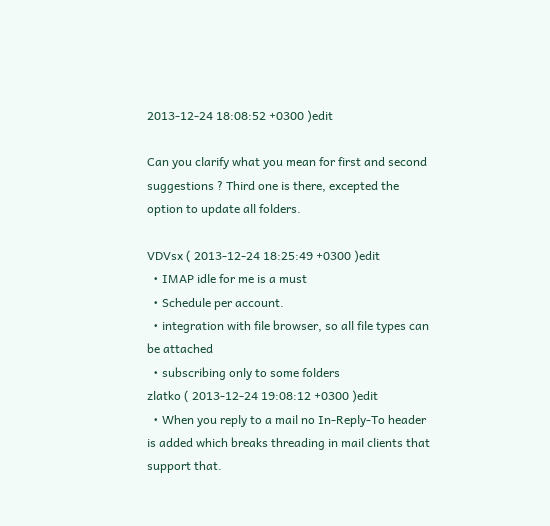2013-12-24 18:08:52 +0300 )edit

Can you clarify what you mean for first and second suggestions ? Third one is there, excepted the option to update all folders.

VDVsx ( 2013-12-24 18:25:49 +0300 )edit
  • IMAP idle for me is a must
  • Schedule per account.
  • integration with file browser, so all file types can be attached
  • subscribing only to some folders
zlatko ( 2013-12-24 19:08:12 +0300 )edit
  • When you reply to a mail no In-Reply-To header is added which breaks threading in mail clients that support that.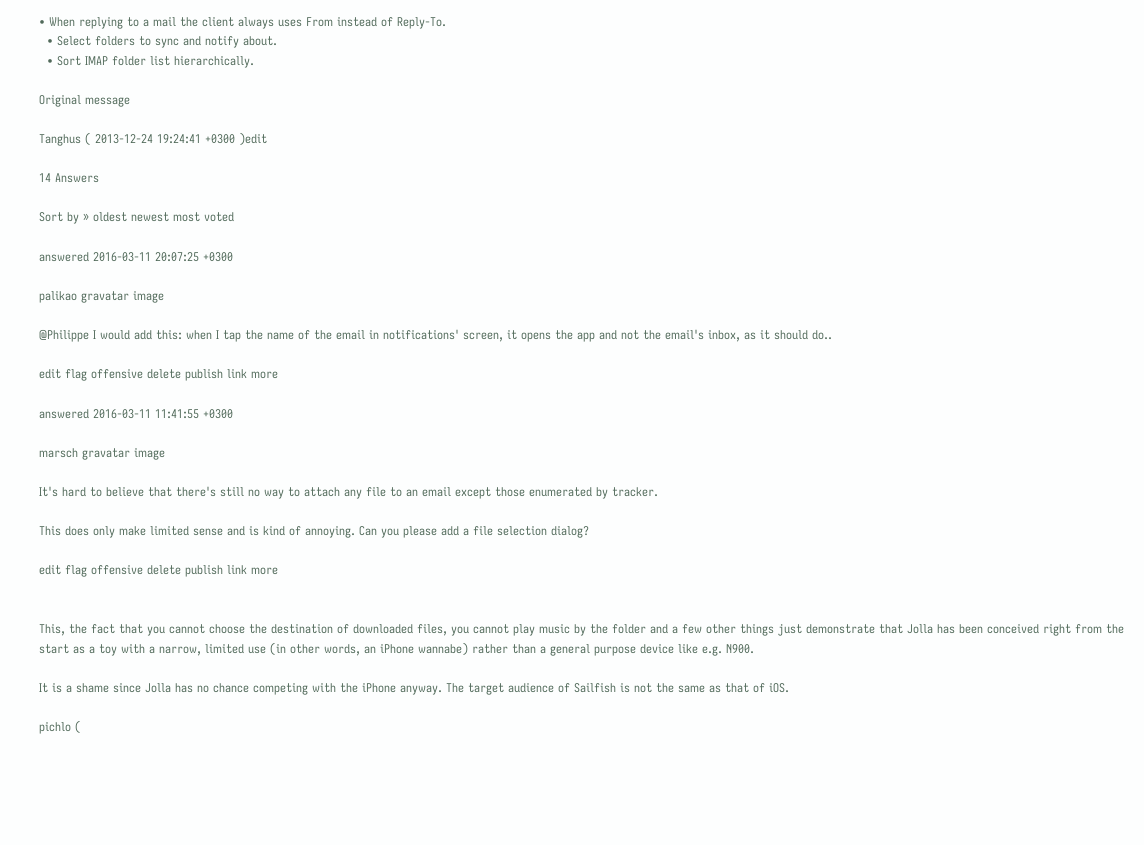• When replying to a mail the client always uses From instead of Reply-To.
  • Select folders to sync and notify about.
  • Sort IMAP folder list hierarchically.

Original message

Tanghus ( 2013-12-24 19:24:41 +0300 )edit

14 Answers

Sort by » oldest newest most voted

answered 2016-03-11 20:07:25 +0300

palikao gravatar image

@Philippe I would add this: when I tap the name of the email in notifications' screen, it opens the app and not the email's inbox, as it should do..

edit flag offensive delete publish link more

answered 2016-03-11 11:41:55 +0300

marsch gravatar image

It's hard to believe that there's still no way to attach any file to an email except those enumerated by tracker.

This does only make limited sense and is kind of annoying. Can you please add a file selection dialog?

edit flag offensive delete publish link more


This, the fact that you cannot choose the destination of downloaded files, you cannot play music by the folder and a few other things just demonstrate that Jolla has been conceived right from the start as a toy with a narrow, limited use (in other words, an iPhone wannabe) rather than a general purpose device like e.g. N900.

It is a shame since Jolla has no chance competing with the iPhone anyway. The target audience of Sailfish is not the same as that of iOS.

pichlo (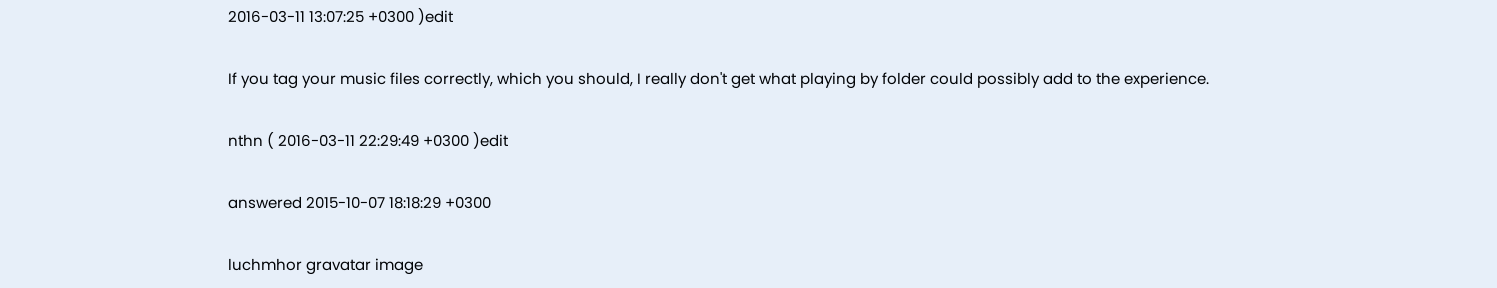2016-03-11 13:07:25 +0300 )edit

If you tag your music files correctly, which you should, I really don't get what playing by folder could possibly add to the experience.

nthn ( 2016-03-11 22:29:49 +0300 )edit

answered 2015-10-07 18:18:29 +0300

luchmhor gravatar image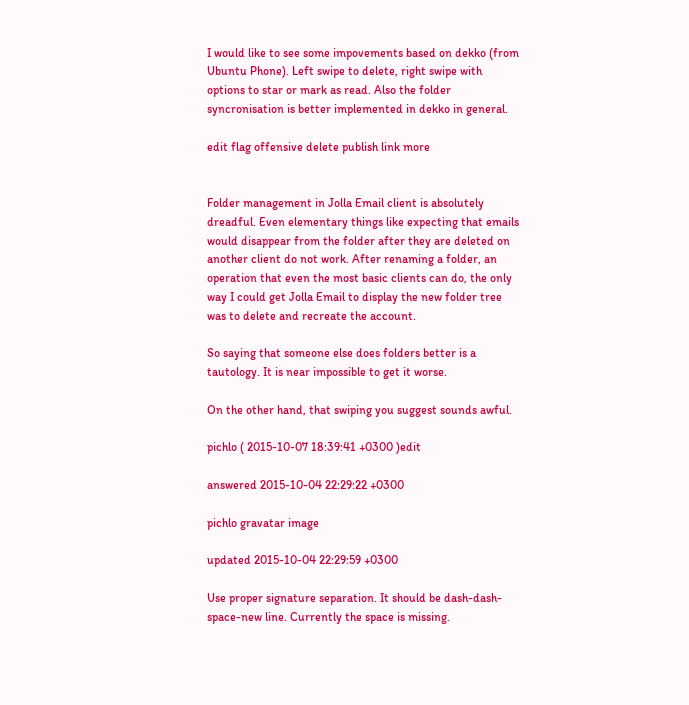I would like to see some impovements based on dekko (from Ubuntu Phone). Left swipe to delete, right swipe with options to star or mark as read. Also the folder syncronisation is better implemented in dekko in general.

edit flag offensive delete publish link more


Folder management in Jolla Email client is absolutely dreadful. Even elementary things like expecting that emails would disappear from the folder after they are deleted on another client do not work. After renaming a folder, an operation that even the most basic clients can do, the only way I could get Jolla Email to display the new folder tree was to delete and recreate the account.

So saying that someone else does folders better is a tautology. It is near impossible to get it worse.

On the other hand, that swiping you suggest sounds awful.

pichlo ( 2015-10-07 18:39:41 +0300 )edit

answered 2015-10-04 22:29:22 +0300

pichlo gravatar image

updated 2015-10-04 22:29:59 +0300

Use proper signature separation. It should be dash-dash-space-new line. Currently the space is missing.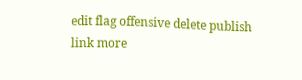edit flag offensive delete publish link more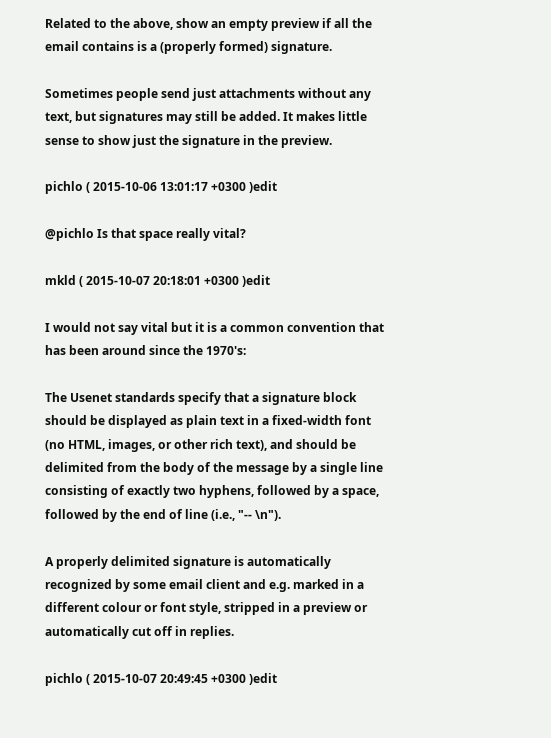Related to the above, show an empty preview if all the email contains is a (properly formed) signature.

Sometimes people send just attachments without any text, but signatures may still be added. It makes little sense to show just the signature in the preview.

pichlo ( 2015-10-06 13:01:17 +0300 )edit

@pichlo Is that space really vital?

mkld ( 2015-10-07 20:18:01 +0300 )edit

I would not say vital but it is a common convention that has been around since the 1970's:

The Usenet standards specify that a signature block should be displayed as plain text in a fixed-width font (no HTML, images, or other rich text), and should be delimited from the body of the message by a single line consisting of exactly two hyphens, followed by a space, followed by the end of line (i.e., "-- \n").

A properly delimited signature is automatically recognized by some email client and e.g. marked in a different colour or font style, stripped in a preview or automatically cut off in replies.

pichlo ( 2015-10-07 20:49:45 +0300 )edit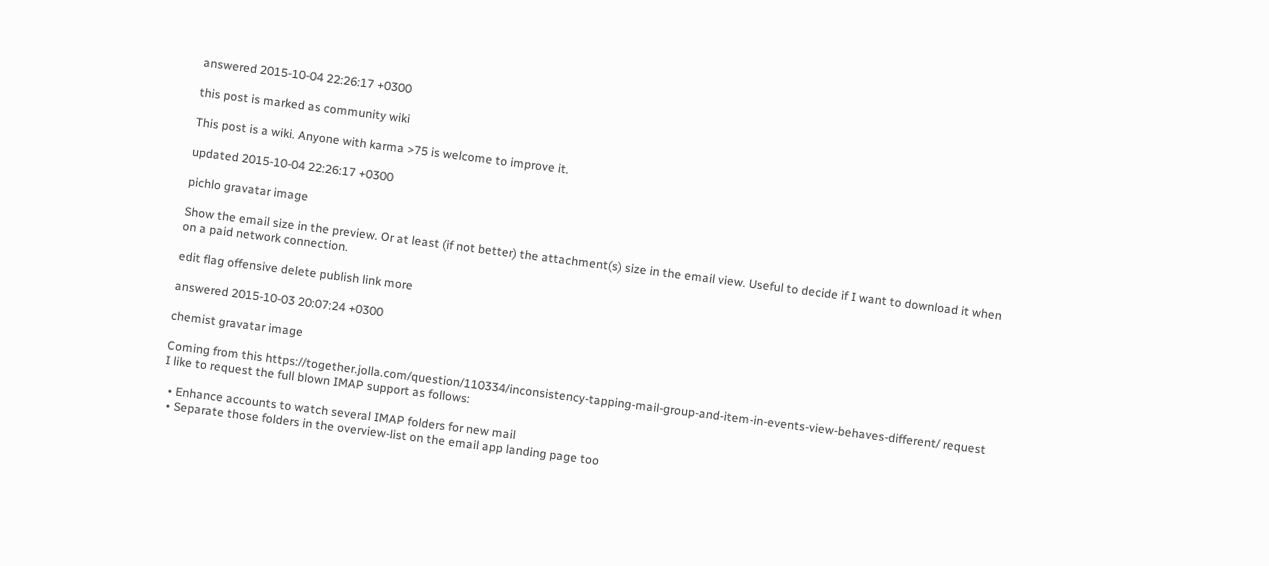answered 2015-10-04 22:26:17 +0300

this post is marked as community wiki

This post is a wiki. Anyone with karma >75 is welcome to improve it.

updated 2015-10-04 22:26:17 +0300

pichlo gravatar image

Show the email size in the preview. Or at least (if not better) the attachment(s) size in the email view. Useful to decide if I want to download it when on a paid network connection.

edit flag offensive delete publish link more

answered 2015-10-03 20:07:24 +0300

chemist gravatar image

Coming from this https://together.jolla.com/question/110334/inconsistency-tapping-mail-group-and-item-in-events-view-behaves-different/ request I like to request the full blown IMAP support as follows:

  • Enhance accounts to watch several IMAP folders for new mail
  • Separate those folders in the overview-list on the email app landing page too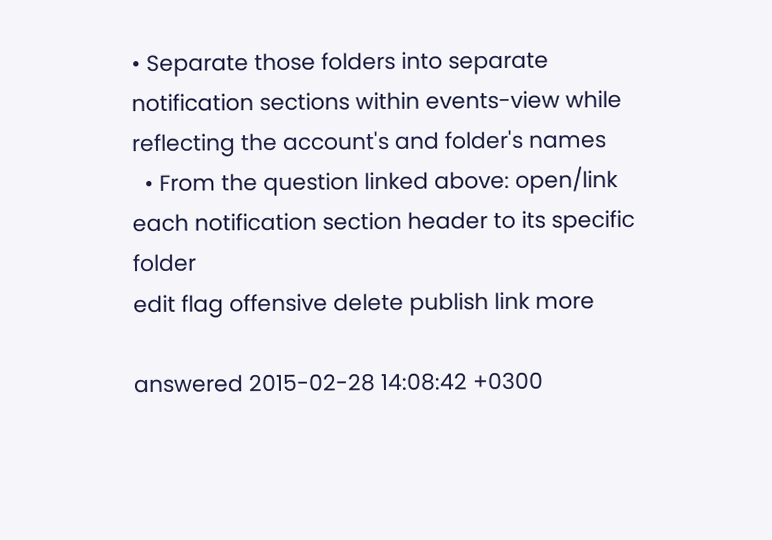• Separate those folders into separate notification sections within events-view while reflecting the account's and folder's names
  • From the question linked above: open/link each notification section header to its specific folder
edit flag offensive delete publish link more

answered 2015-02-28 14:08:42 +0300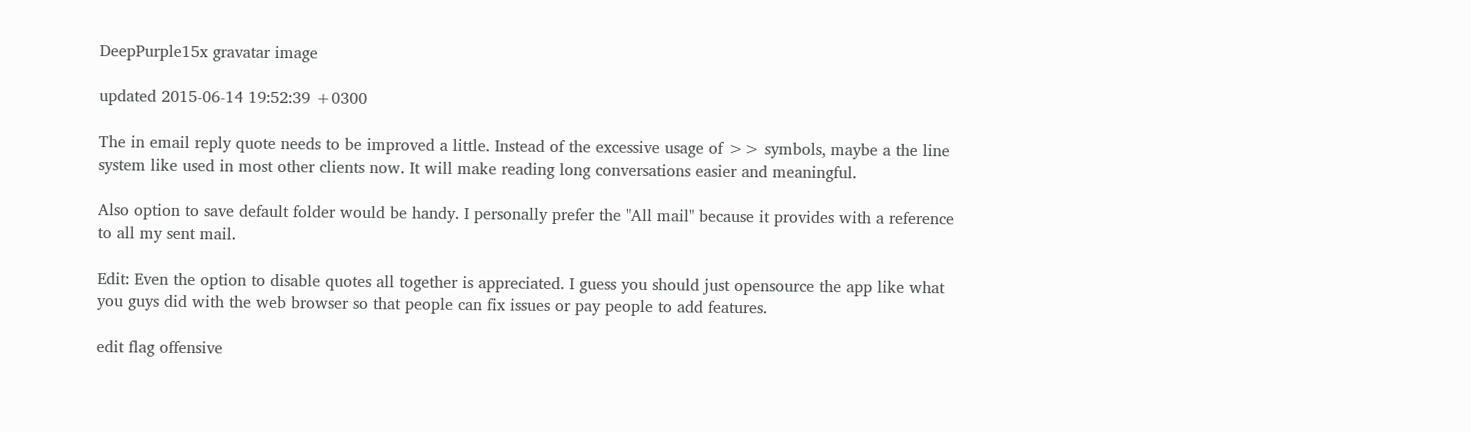DeepPurple15x gravatar image

updated 2015-06-14 19:52:39 +0300

The in email reply quote needs to be improved a little. Instead of the excessive usage of >> symbols, maybe a the line system like used in most other clients now. It will make reading long conversations easier and meaningful.

Also option to save default folder would be handy. I personally prefer the "All mail" because it provides with a reference to all my sent mail.

Edit: Even the option to disable quotes all together is appreciated. I guess you should just opensource the app like what you guys did with the web browser so that people can fix issues or pay people to add features.

edit flag offensive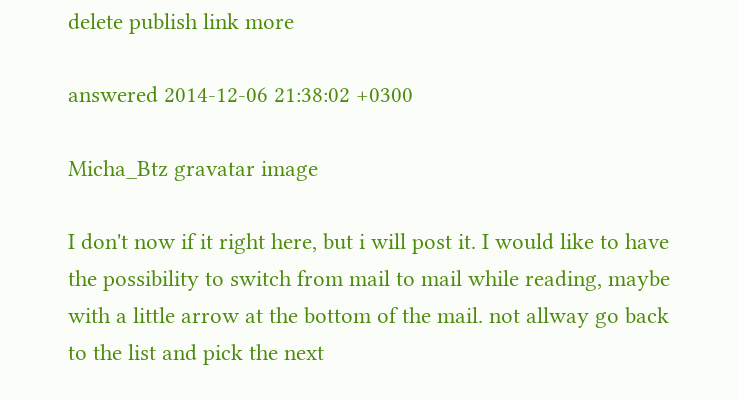delete publish link more

answered 2014-12-06 21:38:02 +0300

Micha_Btz gravatar image

I don't now if it right here, but i will post it. I would like to have the possibility to switch from mail to mail while reading, maybe with a little arrow at the bottom of the mail. not allway go back to the list and pick the next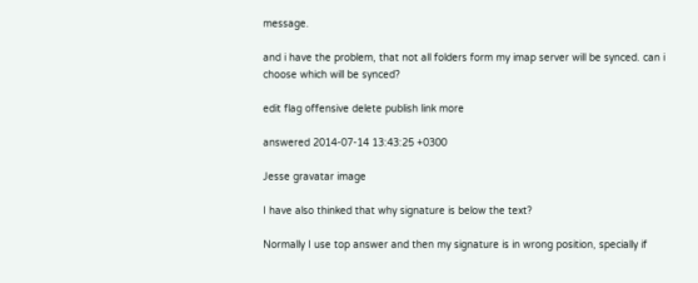message.

and i have the problem, that not all folders form my imap server will be synced. can i choose which will be synced?

edit flag offensive delete publish link more

answered 2014-07-14 13:43:25 +0300

Jesse gravatar image

I have also thinked that why signature is below the text?

Normally I use top answer and then my signature is in wrong position, specially if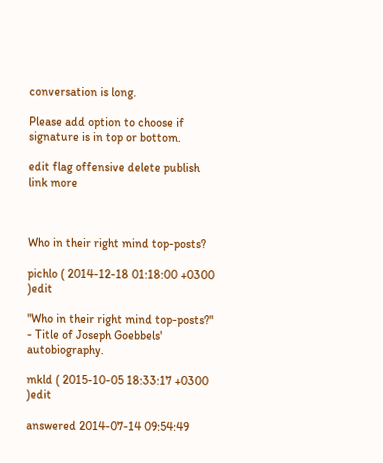conversation is long.

Please add option to choose if signature is in top or bottom.

edit flag offensive delete publish link more



Who in their right mind top-posts?

pichlo ( 2014-12-18 01:18:00 +0300 )edit

"Who in their right mind top-posts?" - Title of Joseph Goebbels' autobiography.

mkld ( 2015-10-05 18:33:17 +0300 )edit

answered 2014-07-14 09:54:49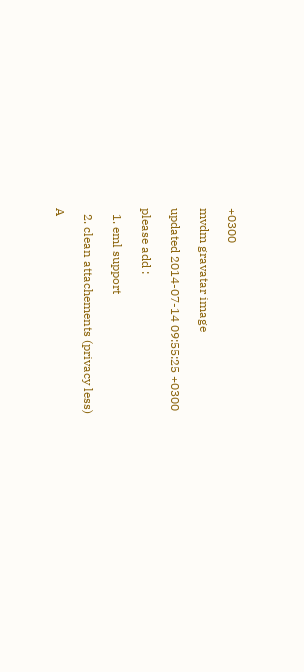+0300

mvdm gravatar image

updated 2014-07-14 09:55:25 +0300

please add :

  1. eml support

  2. clean attachements (privacy less)

A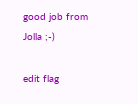good job from Jolla ;-)

edit flag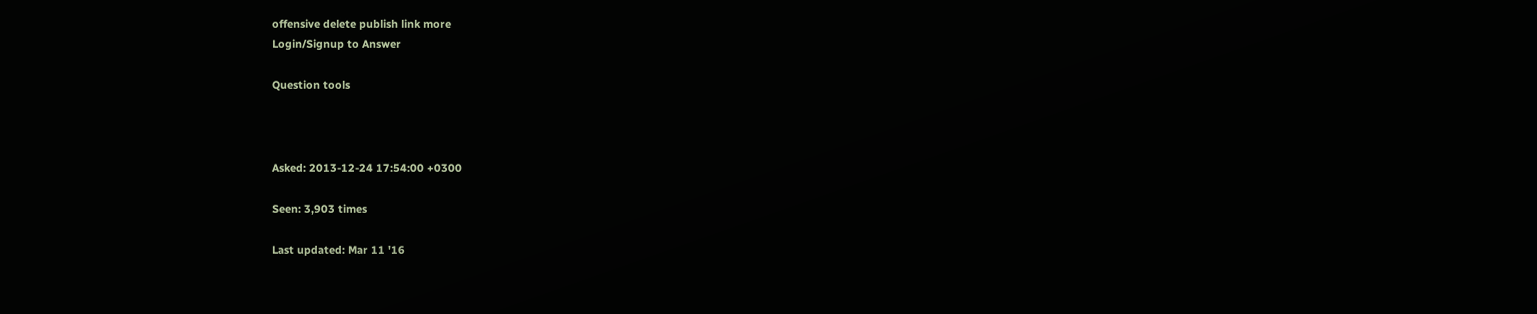offensive delete publish link more
Login/Signup to Answer

Question tools



Asked: 2013-12-24 17:54:00 +0300

Seen: 3,903 times

Last updated: Mar 11 '16